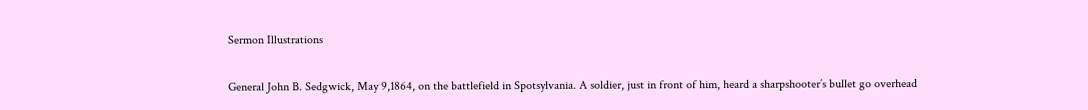Sermon Illustrations

General John B. Sedgwick, May 9,1864, on the battlefield in Spotsylvania. A soldier, just in front of him, heard a sharpshooter’s bullet go overhead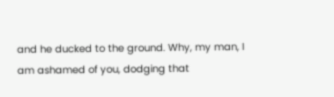and he ducked to the ground. Why, my man, I am ashamed of you, dodging that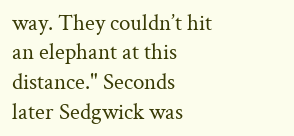way. They couldn’t hit an elephant at this distance." Seconds later Sedgwick was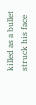killed as a bullet struck his face